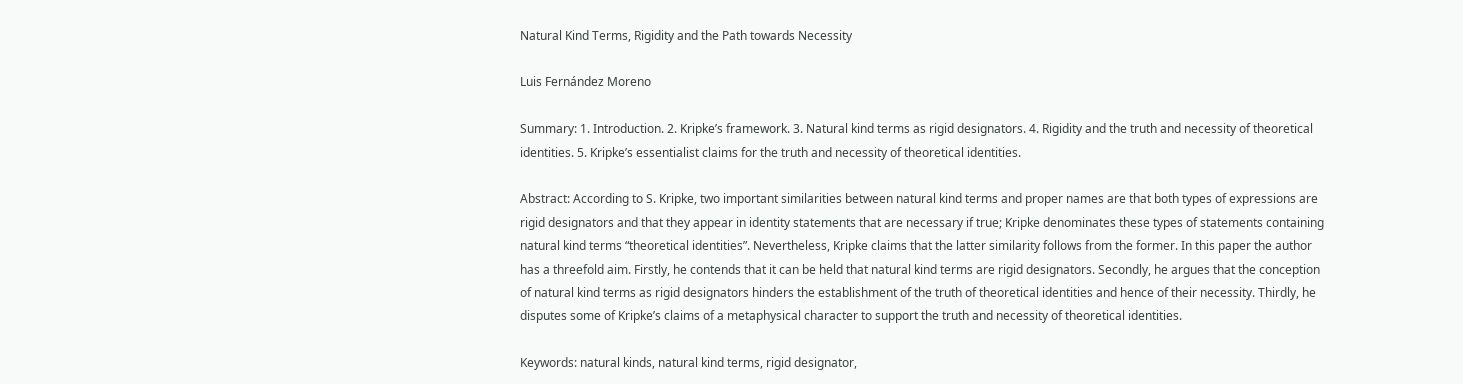Natural Kind Terms, Rigidity and the Path towards Necessity

Luis Fernández Moreno

Summary: 1. Introduction. 2. Kripke’s framework. 3. Natural kind terms as rigid designators. 4. Rigidity and the truth and necessity of theoretical identities. 5. Kripke’s essentialist claims for the truth and necessity of theoretical identities.

Abstract: According to S. Kripke, two important similarities between natural kind terms and proper names are that both types of expressions are rigid designators and that they appear in identity statements that are necessary if true; Kripke denominates these types of statements containing natural kind terms “theoretical identities”. Nevertheless, Kripke claims that the latter similarity follows from the former. In this paper the author has a threefold aim. Firstly, he contends that it can be held that natural kind terms are rigid designators. Secondly, he argues that the conception of natural kind terms as rigid designators hinders the establishment of the truth of theoretical identities and hence of their necessity. Thirdly, he disputes some of Kripke’s claims of a metaphysical character to support the truth and necessity of theoretical identities.

Keywords: natural kinds, natural kind terms, rigid designator,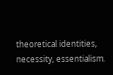theoretical identities, necessity, essentialism.